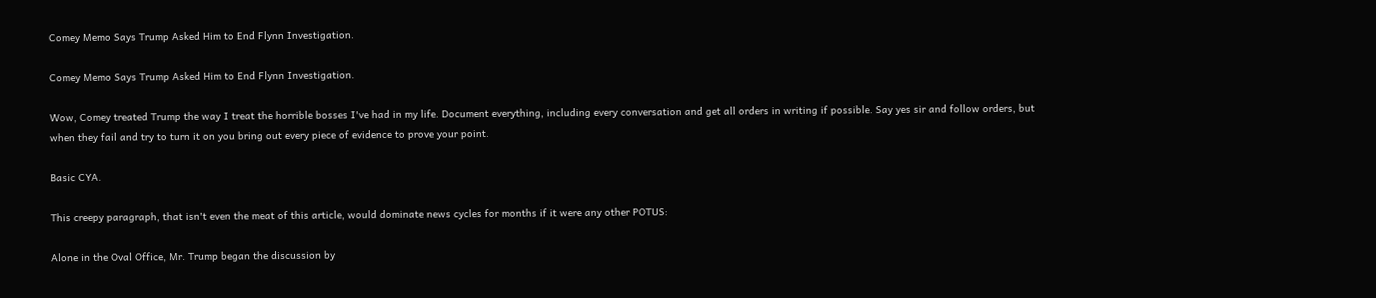Comey Memo Says Trump Asked Him to End Flynn Investigation.

Comey Memo Says Trump Asked Him to End Flynn Investigation.

Wow, Comey treated Trump the way I treat the horrible bosses I've had in my life. Document everything, including every conversation and get all orders in writing if possible. Say yes sir and follow orders, but when they fail and try to turn it on you bring out every piece of evidence to prove your point.

Basic CYA.

This creepy paragraph, that isn't even the meat of this article, would dominate news cycles for months if it were any other POTUS:

Alone in the Oval Office, Mr. Trump began the discussion by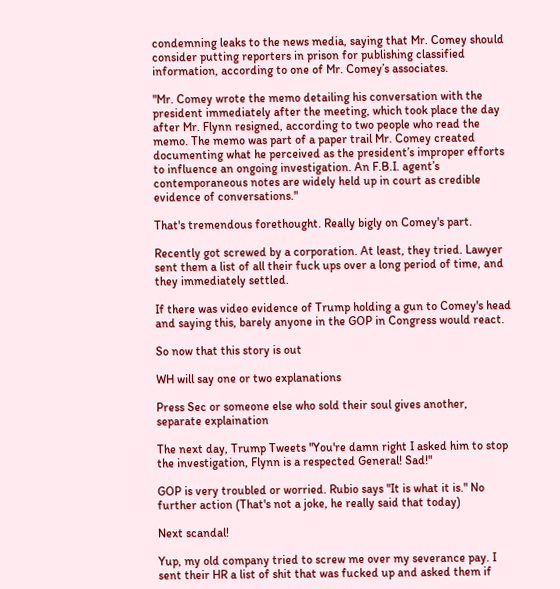condemning leaks to the news media, saying that Mr. Comey should consider putting reporters in prison for publishing classified information, according to one of Mr. Comey’s associates.

"Mr. Comey wrote the memo detailing his conversation with the president immediately after the meeting, which took place the day after Mr. Flynn resigned, according to two people who read the memo. The memo was part of a paper trail Mr. Comey created documenting what he perceived as the president’s improper efforts to influence an ongoing investigation. An F.B.I. agent’s contemporaneous notes are widely held up in court as credible evidence of conversations."

That's tremendous forethought. Really bigly on Comey's part.

Recently got screwed by a corporation. At least, they tried. Lawyer sent them a list of all their fuck ups over a long period of time, and they immediately settled.

If there was video evidence of Trump holding a gun to Comey's head and saying this, barely anyone in the GOP in Congress would react.

So now that this story is out

WH will say one or two explanations

Press Sec or someone else who sold their soul gives another, separate explaination

The next day, Trump Tweets "You're damn right I asked him to stop the investigation, Flynn is a respected General! Sad!"

GOP is very troubled or worried. Rubio says "It is what it is." No further action (That's not a joke, he really said that today)

Next scandal!

Yup, my old company tried to screw me over my severance pay. I sent their HR a list of shit that was fucked up and asked them if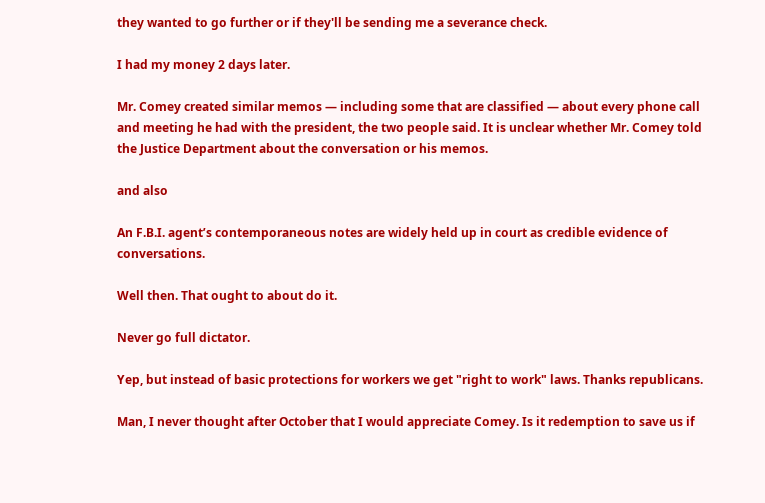they wanted to go further or if they'll be sending me a severance check.

I had my money 2 days later.

Mr. Comey created similar memos — including some that are classified — about every phone call and meeting he had with the president, the two people said. It is unclear whether Mr. Comey told the Justice Department about the conversation or his memos.

and also

An F.B.I. agent’s contemporaneous notes are widely held up in court as credible evidence of conversations.

Well then. That ought to about do it.

Never go full dictator.

Yep, but instead of basic protections for workers we get "right to work" laws. Thanks republicans.

Man, I never thought after October that I would appreciate Comey. Is it redemption to save us if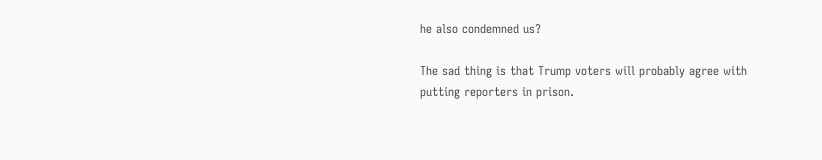he also condemned us?

The sad thing is that Trump voters will probably agree with putting reporters in prison.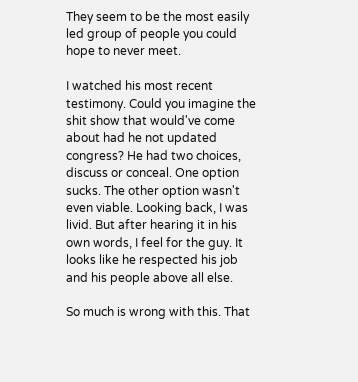They seem to be the most easily led group of people you could hope to never meet.

I watched his most recent testimony. Could you imagine the shit show that would've come about had he not updated congress? He had two choices, discuss or conceal. One option sucks. The other option wasn't even viable. Looking back, I was livid. But after hearing it in his own words, I feel for the guy. It looks like he respected his job and his people above all else.

So much is wrong with this. That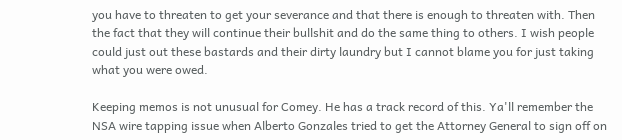you have to threaten to get your severance and that there is enough to threaten with. Then the fact that they will continue their bullshit and do the same thing to others. I wish people could just out these bastards and their dirty laundry but I cannot blame you for just taking what you were owed.

Keeping memos is not unusual for Comey. He has a track record of this. Ya'll remember the NSA wire tapping issue when Alberto Gonzales tried to get the Attorney General to sign off on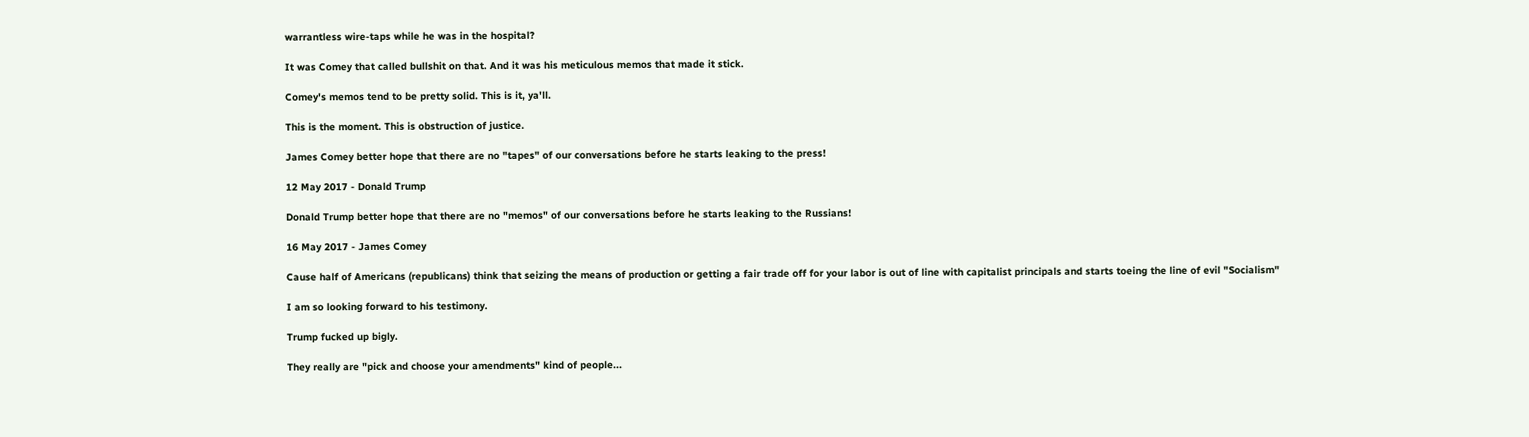warrantless wire-taps while he was in the hospital?

It was Comey that called bullshit on that. And it was his meticulous memos that made it stick.

Comey's memos tend to be pretty solid. This is it, ya'll.

This is the moment. This is obstruction of justice.

James Comey better hope that there are no "tapes" of our conversations before he starts leaking to the press!

12 May 2017 - Donald Trump

Donald Trump better hope that there are no "memos" of our conversations before he starts leaking to the Russians!

16 May 2017 - James Comey

Cause half of Americans (republicans) think that seizing the means of production or getting a fair trade off for your labor is out of line with capitalist principals and starts toeing the line of evil "Socialism"

I am so looking forward to his testimony.

Trump fucked up bigly.

They really are "pick and choose your amendments" kind of people...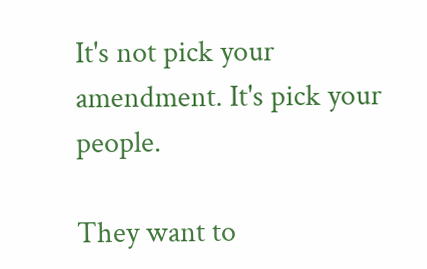It's not pick your amendment. It's pick your people.

They want to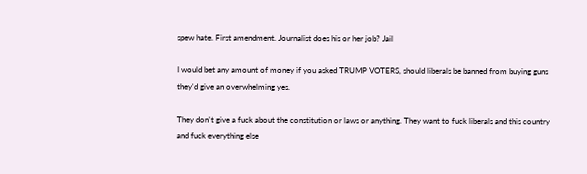spew hate. First amendment. Journalist does his or her job? Jail

I would bet any amount of money if you asked TRUMP VOTERS, should liberals be banned from buying guns they'd give an overwhelming yes.

They don't give a fuck about the constitution or laws or anything. They want to fuck liberals and this country and fuck everything else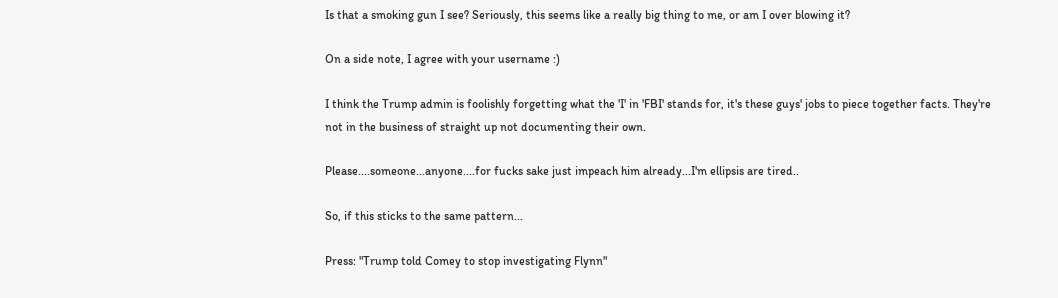Is that a smoking gun I see? Seriously, this seems like a really big thing to me, or am I over blowing it?

On a side note, I agree with your username :)

I think the Trump admin is foolishly forgetting what the 'I' in 'FBI' stands for, it's these guys' jobs to piece together facts. They're not in the business of straight up not documenting their own.

Please....someone...anyone....for fucks sake just impeach him already...I'm ellipsis are tired..

So, if this sticks to the same pattern...

Press: "Trump told Comey to stop investigating Flynn"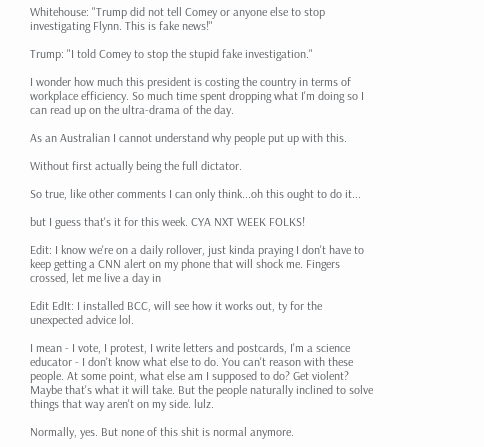Whitehouse: "Trump did not tell Comey or anyone else to stop investigating Flynn. This is fake news!"

Trump: "I told Comey to stop the stupid fake investigation."

I wonder how much this president is costing the country in terms of workplace efficiency. So much time spent dropping what I'm doing so I can read up on the ultra-drama of the day.

As an Australian I cannot understand why people put up with this.

Without first actually being the full dictator.

So true, like other comments I can only think...oh this ought to do it...

but I guess that's it for this week. CYA NXT WEEK FOLKS!

Edit: I know we're on a daily rollover, just kinda praying I don't have to keep getting a CNN alert on my phone that will shock me. Fingers crossed, let me live a day in

Edit EdIt: I installed BCC, will see how it works out, ty for the unexpected advice lol.

I mean - I vote, I protest, I write letters and postcards, I'm a science educator - I don't know what else to do. You can't reason with these people. At some point, what else am I supposed to do? Get violent? Maybe that's what it will take. But the people naturally inclined to solve things that way aren't on my side. lulz.

Normally, yes. But none of this shit is normal anymore.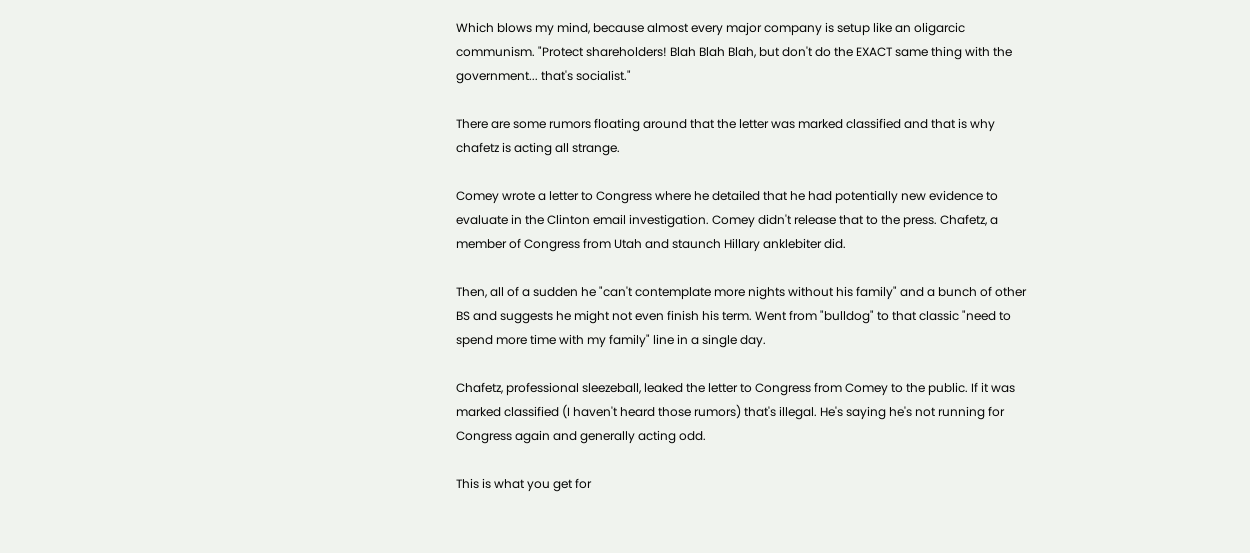Which blows my mind, because almost every major company is setup like an oligarcic communism. "Protect shareholders! Blah Blah Blah, but don't do the EXACT same thing with the government... that's socialist."

There are some rumors floating around that the letter was marked classified and that is why chafetz is acting all strange.

Comey wrote a letter to Congress where he detailed that he had potentially new evidence to evaluate in the Clinton email investigation. Comey didn't release that to the press. Chafetz, a member of Congress from Utah and staunch Hillary anklebiter did.

Then, all of a sudden he "can't contemplate more nights without his family" and a bunch of other BS and suggests he might not even finish his term. Went from "bulldog" to that classic "need to spend more time with my family" line in a single day.

Chafetz, professional sleezeball, leaked the letter to Congress from Comey to the public. If it was marked classified (I haven't heard those rumors) that's illegal. He's saying he's not running for Congress again and generally acting odd.

This is what you get for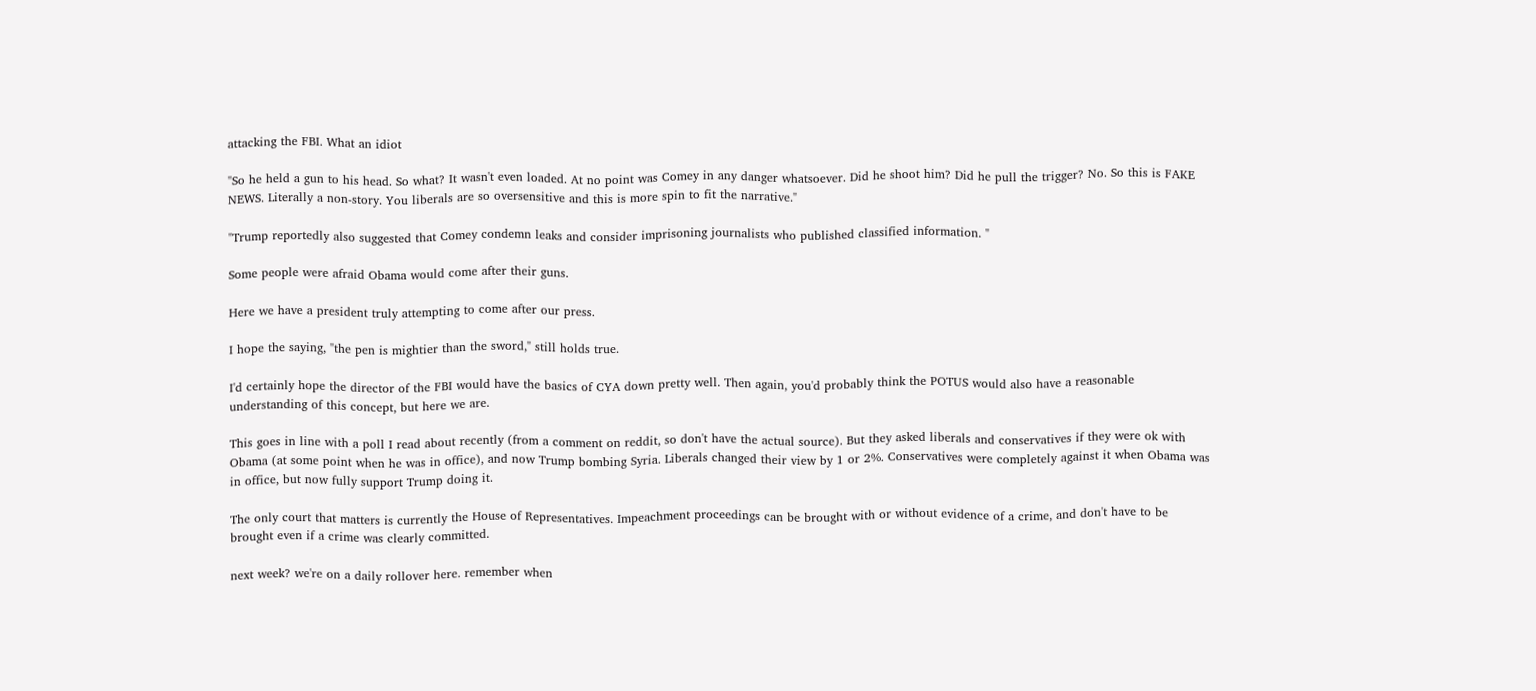attacking the FBI. What an idiot

"So he held a gun to his head. So what? It wasn't even loaded. At no point was Comey in any danger whatsoever. Did he shoot him? Did he pull the trigger? No. So this is FAKE NEWS. Literally a non-story. You liberals are so oversensitive and this is more spin to fit the narrative."

"Trump reportedly also suggested that Comey condemn leaks and consider imprisoning journalists who published classified information. "

Some people were afraid Obama would come after their guns.

Here we have a president truly attempting to come after our press.

I hope the saying, "the pen is mightier than the sword," still holds true.

I'd certainly hope the director of the FBI would have the basics of CYA down pretty well. Then again, you'd probably think the POTUS would also have a reasonable understanding of this concept, but here we are.

This goes in line with a poll I read about recently (from a comment on reddit, so don't have the actual source). But they asked liberals and conservatives if they were ok with Obama (at some point when he was in office), and now Trump bombing Syria. Liberals changed their view by 1 or 2%. Conservatives were completely against it when Obama was in office, but now fully support Trump doing it.

The only court that matters is currently the House of Representatives. Impeachment proceedings can be brought with or without evidence of a crime, and don't have to be brought even if a crime was clearly committed.

next week? we're on a daily rollover here. remember when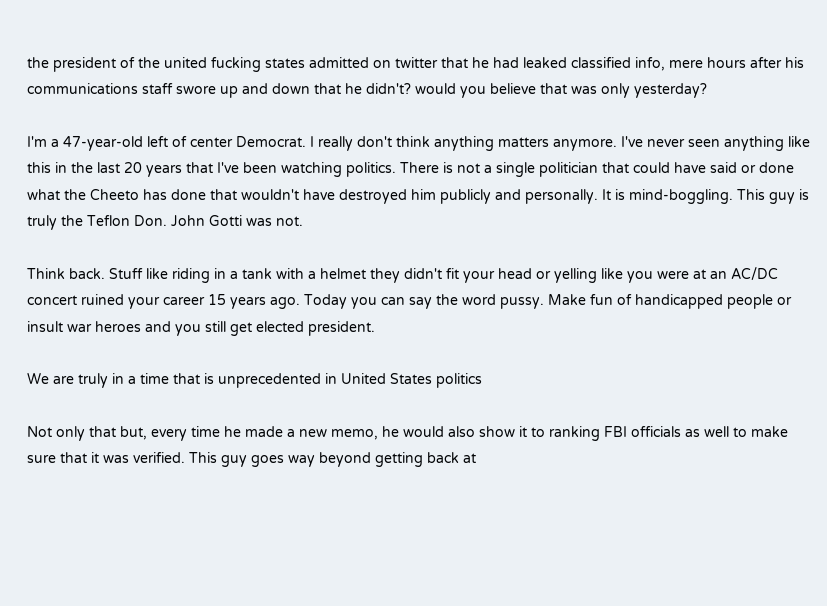the president of the united fucking states admitted on twitter that he had leaked classified info, mere hours after his communications staff swore up and down that he didn't? would you believe that was only yesterday?

I'm a 47-year-old left of center Democrat. I really don't think anything matters anymore. I've never seen anything like this in the last 20 years that I've been watching politics. There is not a single politician that could have said or done what the Cheeto has done that wouldn't have destroyed him publicly and personally. It is mind-boggling. This guy is truly the Teflon Don. John Gotti was not.

Think back. Stuff like riding in a tank with a helmet they didn't fit your head or yelling like you were at an AC/DC concert ruined your career 15 years ago. Today you can say the word pussy. Make fun of handicapped people or insult war heroes and you still get elected president.

We are truly in a time that is unprecedented in United States politics

Not only that but, every time he made a new memo, he would also show it to ranking FBI officials as well to make sure that it was verified. This guy goes way beyond getting back at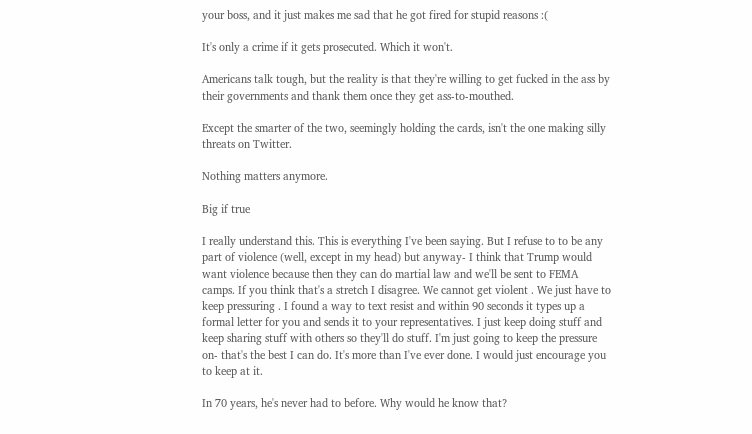your boss, and it just makes me sad that he got fired for stupid reasons :(

It's only a crime if it gets prosecuted. Which it won't.

Americans talk tough, but the reality is that they're willing to get fucked in the ass by their governments and thank them once they get ass-to-mouthed.

Except the smarter of the two, seemingly holding the cards, isn't the one making silly threats on Twitter.

Nothing matters anymore.

Big if true

I really understand this. This is everything I've been saying. But I refuse to to be any part of violence (well, except in my head) but anyway- I think that Trump would want violence because then they can do martial law and we'll be sent to FEMA camps. If you think that's a stretch I disagree. We cannot get violent . We just have to keep pressuring . I found a way to text resist and within 90 seconds it types up a formal letter for you and sends it to your representatives. I just keep doing stuff and keep sharing stuff with others so they'll do stuff. I'm just going to keep the pressure on- that's the best I can do. It's more than I've ever done. I would just encourage you to keep at it.

In 70 years, he's never had to before. Why would he know that?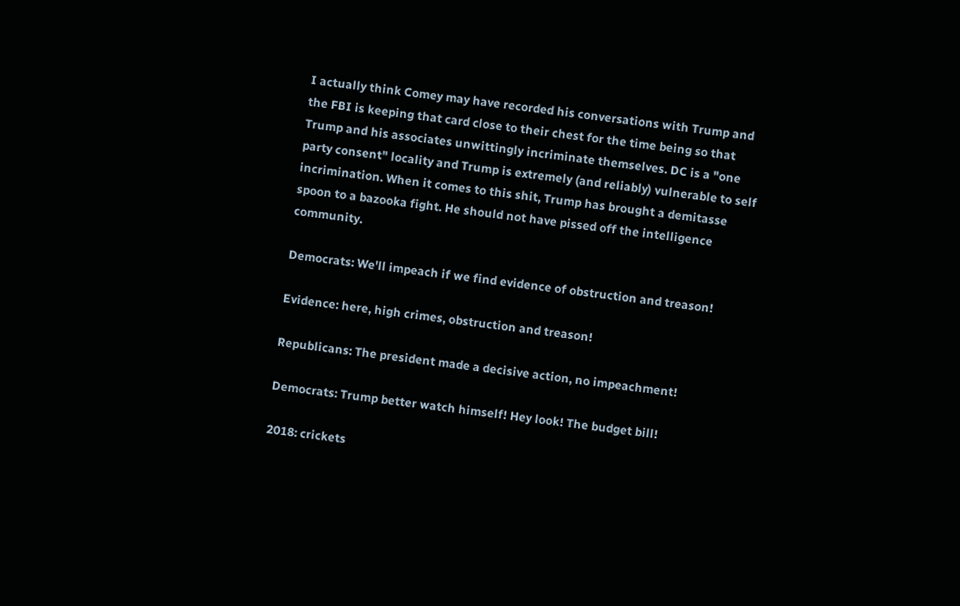I actually think Comey may have recorded his conversations with Trump and the FBI is keeping that card close to their chest for the time being so that Trump and his associates unwittingly incriminate themselves. DC is a "one party consent" locality and Trump is extremely (and reliably) vulnerable to self incrimination. When it comes to this shit, Trump has brought a demitasse spoon to a bazooka fight. He should not have pissed off the intelligence community.

Democrats: We'll impeach if we find evidence of obstruction and treason!

Evidence: here, high crimes, obstruction and treason!

Republicans: The president made a decisive action, no impeachment!

Democrats: Trump better watch himself! Hey look! The budget bill!

2018: crickets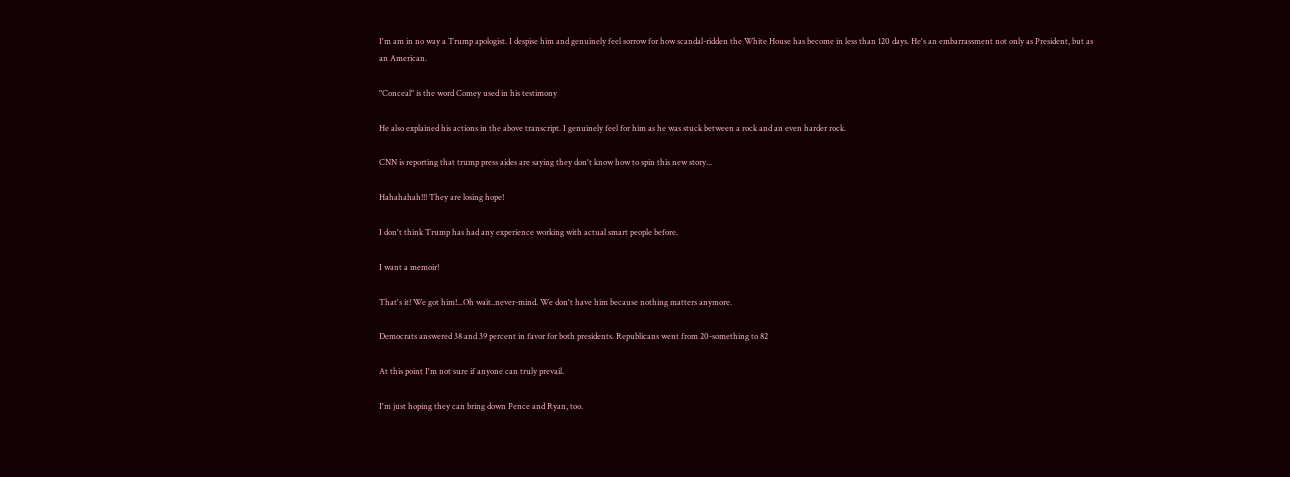I'm am in no way a Trump apologist. I despise him and genuinely feel sorrow for how scandal-ridden the White House has become in less than 120 days. He's an embarrassment not only as President, but as an American.

"Conceal" is the word Comey used in his testimony

He also explained his actions in the above transcript. I genuinely feel for him as he was stuck between a rock and an even harder rock.

CNN is reporting that trump press aides are saying they don't know how to spin this new story...

Hahahahah!!! They are losing hope!

I don't think Trump has had any experience working with actual smart people before.

I want a memoir!

That's it! We got him!...Oh wait..never-mind. We don't have him because nothing matters anymore.

Democrats answered 38 and 39 percent in favor for both presidents. Republicans went from 20-something to 82

At this point I'm not sure if anyone can truly prevail.

I'm just hoping they can bring down Pence and Ryan, too.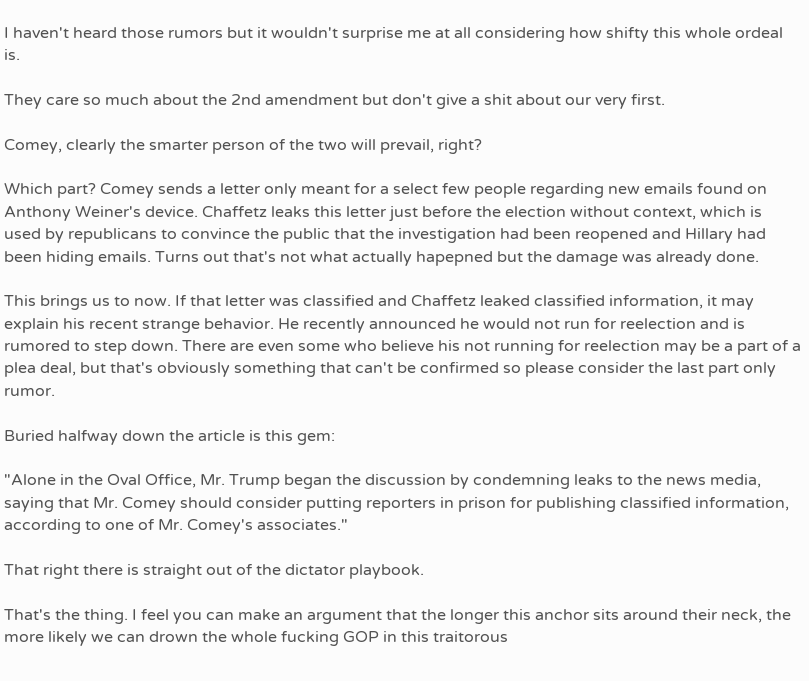I haven't heard those rumors but it wouldn't surprise me at all considering how shifty this whole ordeal is.

They care so much about the 2nd amendment but don't give a shit about our very first.

Comey, clearly the smarter person of the two will prevail, right?

Which part? Comey sends a letter only meant for a select few people regarding new emails found on Anthony Weiner's device. Chaffetz leaks this letter just before the election without context, which is used by republicans to convince the public that the investigation had been reopened and Hillary had been hiding emails. Turns out that's not what actually hapepned but the damage was already done.

This brings us to now. If that letter was classified and Chaffetz leaked classified information, it may explain his recent strange behavior. He recently announced he would not run for reelection and is rumored to step down. There are even some who believe his not running for reelection may be a part of a plea deal, but that's obviously something that can't be confirmed so please consider the last part only rumor.

Buried halfway down the article is this gem:

"Alone in the Oval Office, Mr. Trump began the discussion by condemning leaks to the news media, saying that Mr. Comey should consider putting reporters in prison for publishing classified information, according to one of Mr. Comey's associates."

That right there is straight out of the dictator playbook.

That's the thing. I feel you can make an argument that the longer this anchor sits around their neck, the more likely we can drown the whole fucking GOP in this traitorous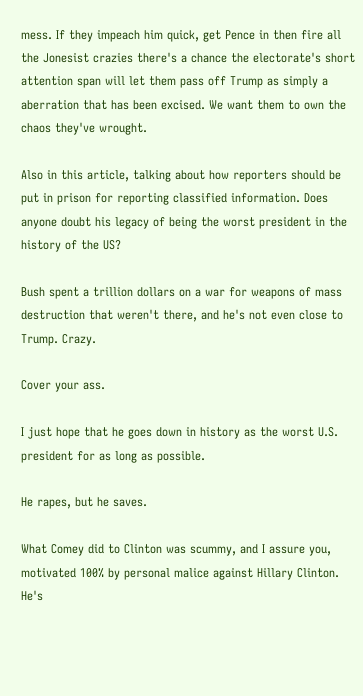mess. If they impeach him quick, get Pence in then fire all the Jonesist crazies there's a chance the electorate's short attention span will let them pass off Trump as simply a aberration that has been excised. We want them to own the chaos they've wrought.

Also in this article, talking about how reporters should be put in prison for reporting classified information. Does anyone doubt his legacy of being the worst president in the history of the US?

Bush spent a trillion dollars on a war for weapons of mass destruction that weren't there, and he's not even close to Trump. Crazy.

Cover your ass.

I just hope that he goes down in history as the worst U.S. president for as long as possible.

He rapes, but he saves.

What Comey did to Clinton was scummy, and I assure you, motivated 100% by personal malice against Hillary Clinton. He's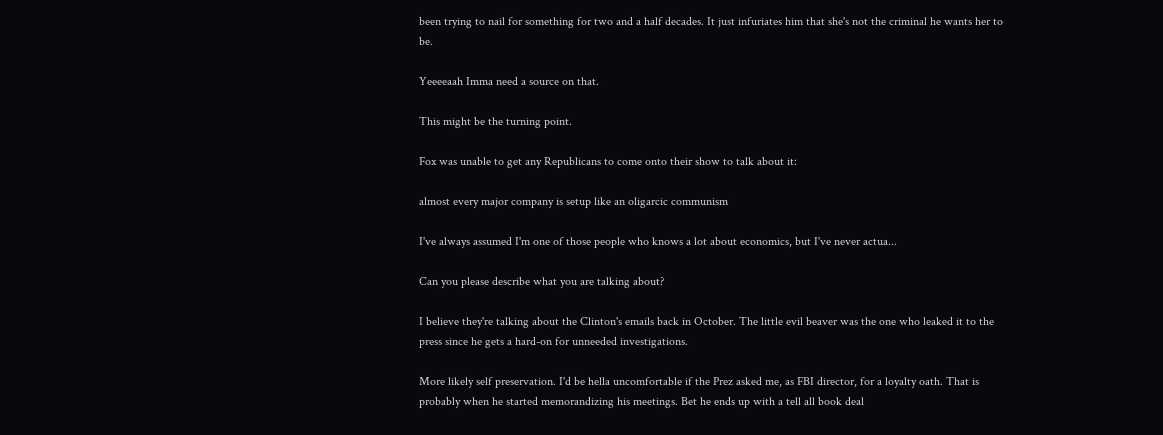been trying to nail for something for two and a half decades. It just infuriates him that she's not the criminal he wants her to be.

Yeeeeaah Imma need a source on that.

This might be the turning point.

Fox was unable to get any Republicans to come onto their show to talk about it:

almost every major company is setup like an oligarcic communism

I've always assumed I'm one of those people who knows a lot about economics, but I've never actua...

Can you please describe what you are talking about?

I believe they're talking about the Clinton's emails back in October. The little evil beaver was the one who leaked it to the press since he gets a hard-on for unneeded investigations.

More likely self preservation. I'd be hella uncomfortable if the Prez asked me, as FBI director, for a loyalty oath. That is probably when he started memorandizing his meetings. Bet he ends up with a tell all book deal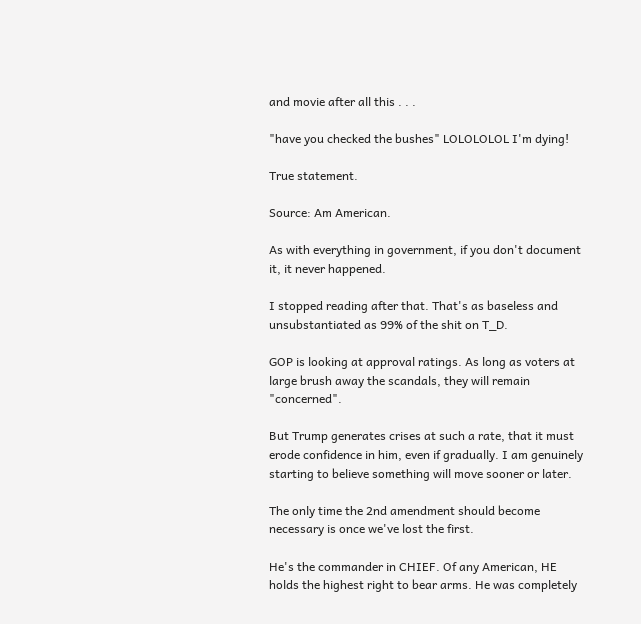and movie after all this . . .

"have you checked the bushes" LOLOLOLOL I'm dying!

True statement.

Source: Am American.

As with everything in government, if you don't document it, it never happened.

I stopped reading after that. That's as baseless and unsubstantiated as 99% of the shit on T_D.

GOP is looking at approval ratings. As long as voters at large brush away the scandals, they will remain "concerned".

But Trump generates crises at such a rate, that it must erode confidence in him, even if gradually. I am genuinely starting to believe something will move sooner or later.

The only time the 2nd amendment should become necessary is once we've lost the first.

He's the commander in CHIEF. Of any American, HE holds the highest right to bear arms. He was completely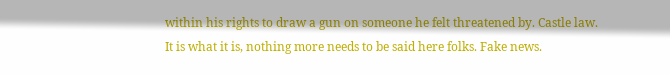within his rights to draw a gun on someone he felt threatened by. Castle law. It is what it is, nothing more needs to be said here folks. Fake news.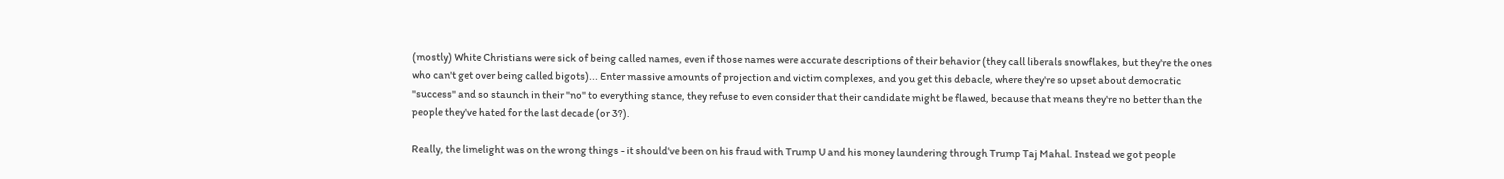(mostly) White Christians were sick of being called names, even if those names were accurate descriptions of their behavior (they call liberals snowflakes, but they're the ones who can't get over being called bigots)... Enter massive amounts of projection and victim complexes, and you get this debacle, where they're so upset about democratic "success" and so staunch in their "no" to everything stance, they refuse to even consider that their candidate might be flawed, because that means they're no better than the people they've hated for the last decade (or 3?).

Really, the limelight was on the wrong things - it should've been on his fraud with Trump U and his money laundering through Trump Taj Mahal. Instead we got people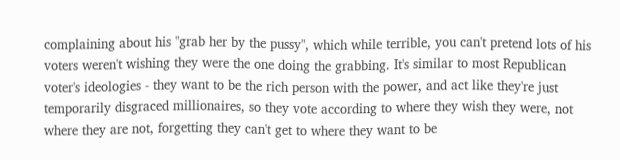complaining about his "grab her by the pussy", which while terrible, you can't pretend lots of his voters weren't wishing they were the one doing the grabbing. It's similar to most Republican voter's ideologies - they want to be the rich person with the power, and act like they're just temporarily disgraced millionaires, so they vote according to where they wish they were, not where they are not, forgetting they can't get to where they want to be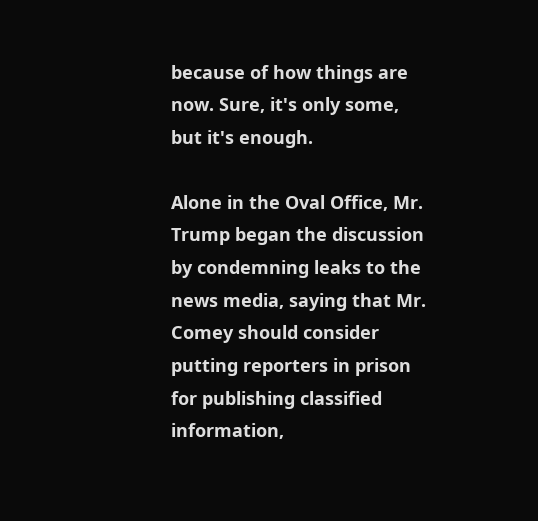because of how things are now. Sure, it's only some, but it's enough.

Alone in the Oval Office, Mr. Trump began the discussion by condemning leaks to the news media, saying that Mr. Comey should consider putting reporters in prison for publishing classified information,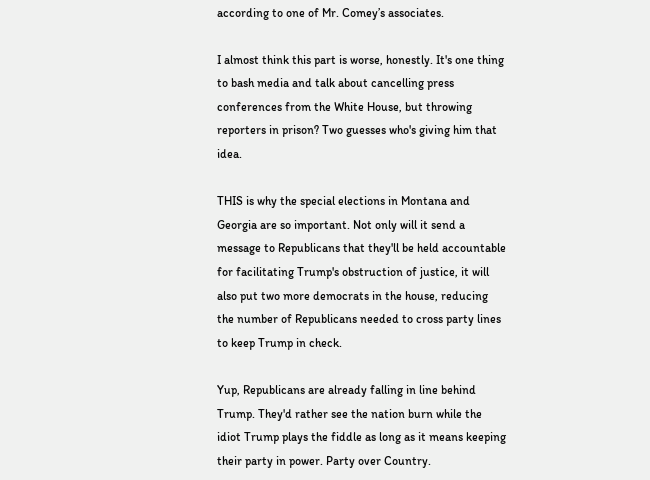according to one of Mr. Comey’s associates.

I almost think this part is worse, honestly. It's one thing to bash media and talk about cancelling press conferences from the White House, but throwing reporters in prison? Two guesses who's giving him that idea.

THIS is why the special elections in Montana and Georgia are so important. Not only will it send a message to Republicans that they'll be held accountable for facilitating Trump's obstruction of justice, it will also put two more democrats in the house, reducing the number of Republicans needed to cross party lines to keep Trump in check.

Yup, Republicans are already falling in line behind Trump. They'd rather see the nation burn while the idiot Trump plays the fiddle as long as it means keeping their party in power. Party over Country.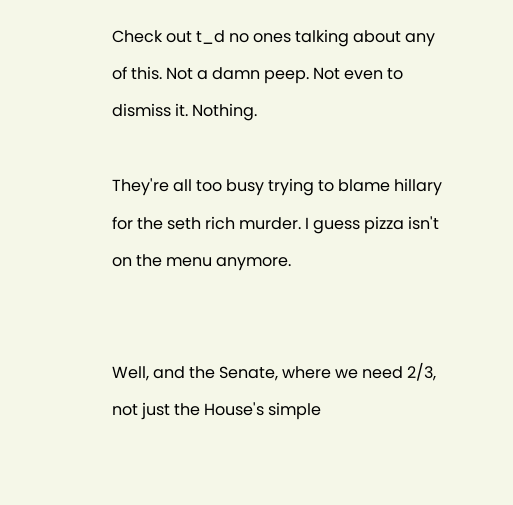Check out t_d no ones talking about any of this. Not a damn peep. Not even to dismiss it. Nothing.

They're all too busy trying to blame hillary for the seth rich murder. I guess pizza isn't on the menu anymore.


Well, and the Senate, where we need 2/3, not just the House's simple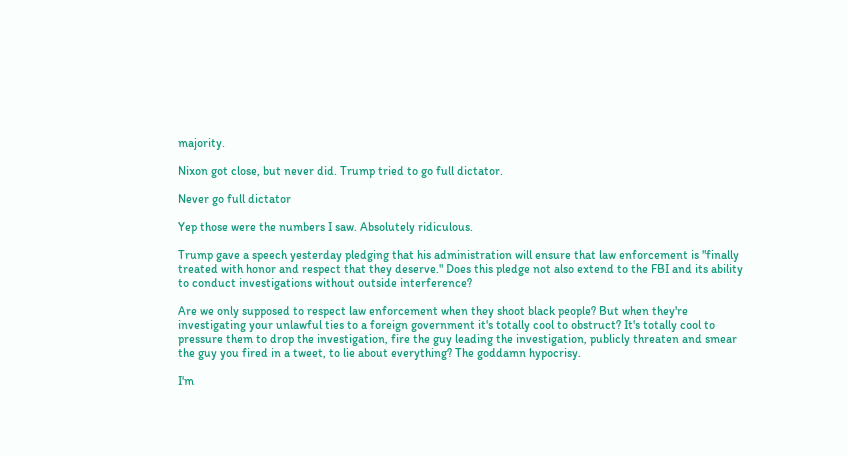majority.

Nixon got close, but never did. Trump tried to go full dictator.

Never go full dictator

Yep those were the numbers I saw. Absolutely ridiculous.

Trump gave a speech yesterday pledging that his administration will ensure that law enforcement is "finally treated with honor and respect that they deserve." Does this pledge not also extend to the FBI and its ability to conduct investigations without outside interference?

Are we only supposed to respect law enforcement when they shoot black people? But when they're investigating your unlawful ties to a foreign government it's totally cool to obstruct? It's totally cool to pressure them to drop the investigation, fire the guy leading the investigation, publicly threaten and smear the guy you fired in a tweet, to lie about everything? The goddamn hypocrisy.

I'm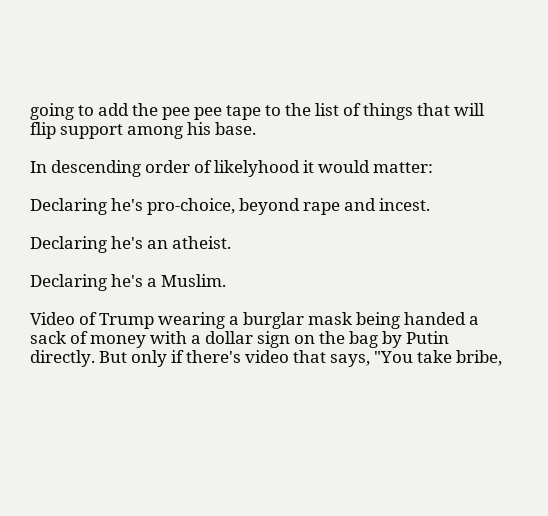going to add the pee pee tape to the list of things that will flip support among his base.

In descending order of likelyhood it would matter:

Declaring he's pro-choice, beyond rape and incest.

Declaring he's an atheist.

Declaring he's a Muslim.

Video of Trump wearing a burglar mask being handed a sack of money with a dollar sign on the bag by Putin directly. But only if there's video that says, "You take bribe,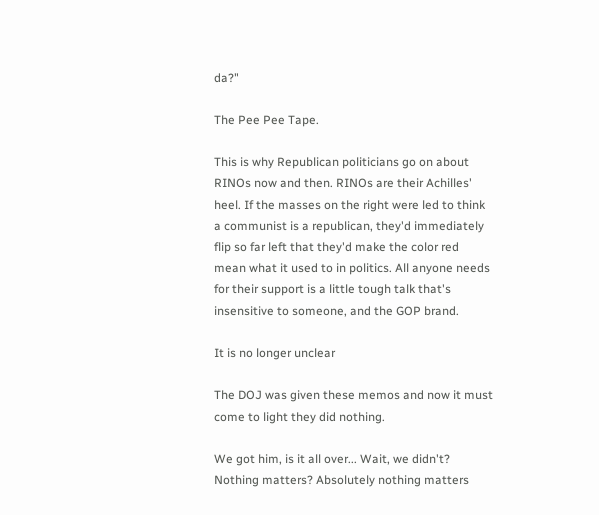da?"

The Pee Pee Tape.

This is why Republican politicians go on about RINOs now and then. RINOs are their Achilles' heel. If the masses on the right were led to think a communist is a republican, they'd immediately flip so far left that they'd make the color red mean what it used to in politics. All anyone needs for their support is a little tough talk that's insensitive to someone, and the GOP brand.

It is no longer unclear

The DOJ was given these memos and now it must come to light they did nothing.

We got him, is it all over... Wait, we didn't? Nothing matters? Absolutely nothing matters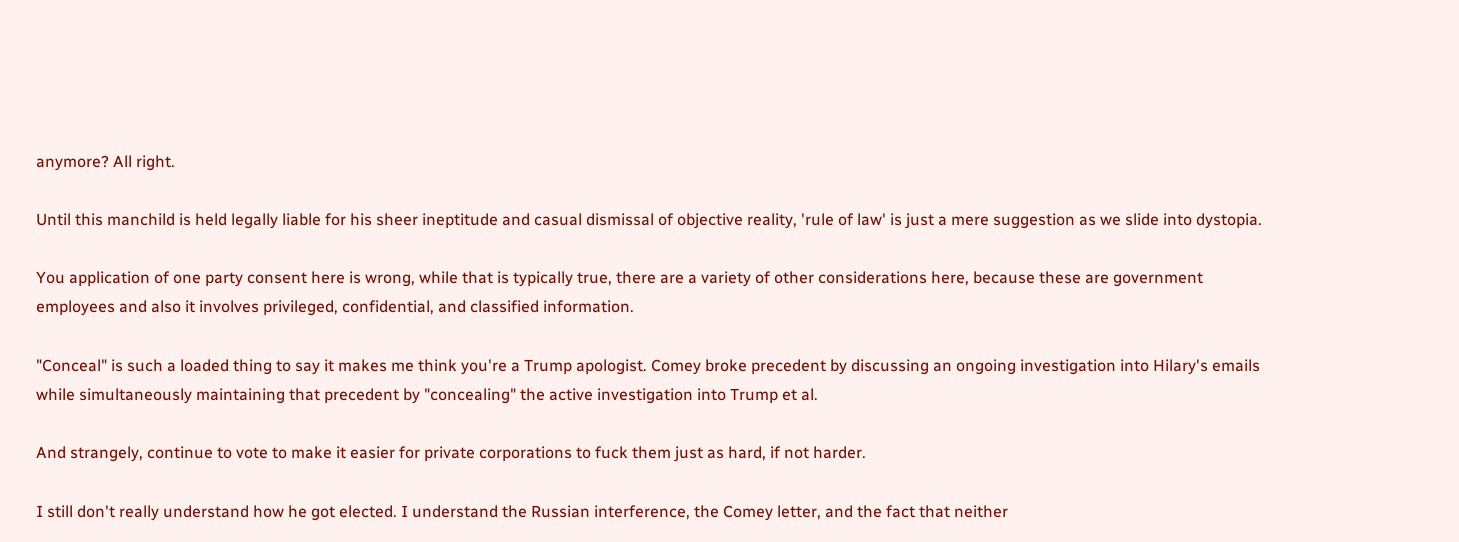anymore? All right.

Until this manchild is held legally liable for his sheer ineptitude and casual dismissal of objective reality, 'rule of law' is just a mere suggestion as we slide into dystopia.

You application of one party consent here is wrong, while that is typically true, there are a variety of other considerations here, because these are government employees and also it involves privileged, confidential, and classified information.

"Conceal" is such a loaded thing to say it makes me think you're a Trump apologist. Comey broke precedent by discussing an ongoing investigation into Hilary's emails while simultaneously maintaining that precedent by "concealing" the active investigation into Trump et al.

And strangely, continue to vote to make it easier for private corporations to fuck them just as hard, if not harder.

I still don't really understand how he got elected. I understand the Russian interference, the Comey letter, and the fact that neither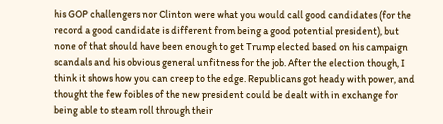his GOP challengers nor Clinton were what you would call good candidates (for the record a good candidate is different from being a good potential president), but none of that should have been enough to get Trump elected based on his campaign scandals and his obvious general unfitness for the job. After the election though, I think it shows how you can creep to the edge. Republicans got heady with power, and thought the few foibles of the new president could be dealt with in exchange for being able to steam roll through their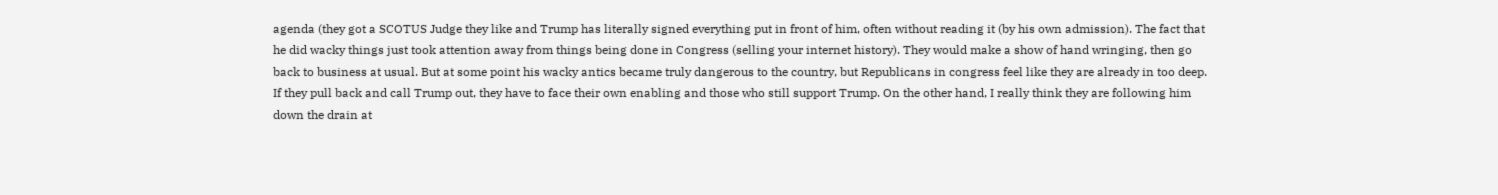agenda (they got a SCOTUS Judge they like and Trump has literally signed everything put in front of him, often without reading it (by his own admission). The fact that he did wacky things just took attention away from things being done in Congress (selling your internet history). They would make a show of hand wringing, then go back to business at usual. But at some point his wacky antics became truly dangerous to the country, but Republicans in congress feel like they are already in too deep. If they pull back and call Trump out, they have to face their own enabling and those who still support Trump. On the other hand, I really think they are following him down the drain at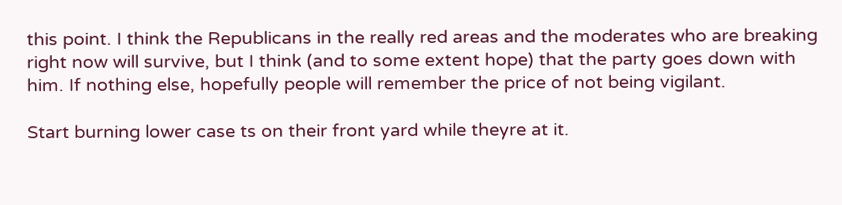this point. I think the Republicans in the really red areas and the moderates who are breaking right now will survive, but I think (and to some extent hope) that the party goes down with him. If nothing else, hopefully people will remember the price of not being vigilant.

Start burning lower case ts on their front yard while theyre at it.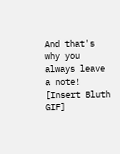And that's why you always leave a note! [Insert Bluth GIF]